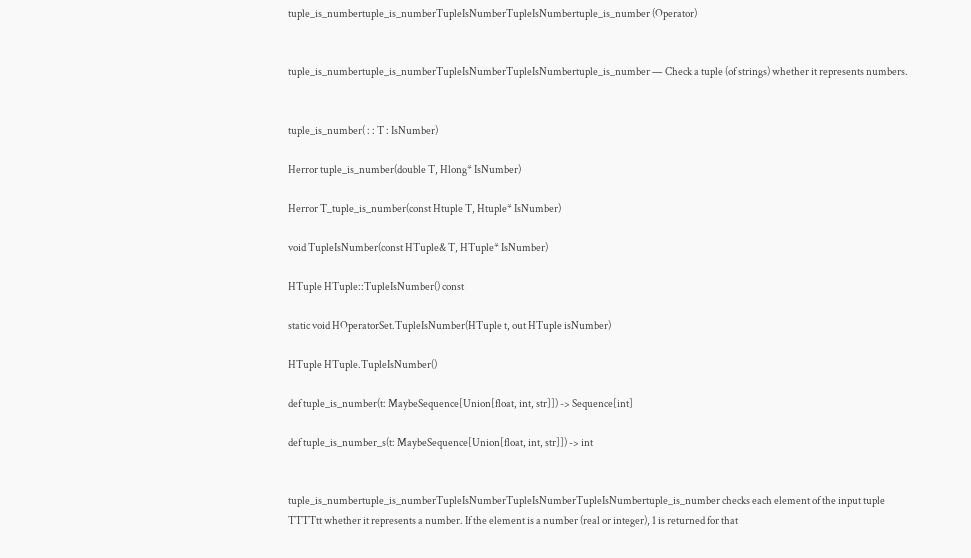tuple_is_numbertuple_is_numberTupleIsNumberTupleIsNumbertuple_is_number (Operator)


tuple_is_numbertuple_is_numberTupleIsNumberTupleIsNumbertuple_is_number — Check a tuple (of strings) whether it represents numbers.


tuple_is_number( : : T : IsNumber)

Herror tuple_is_number(double T, Hlong* IsNumber)

Herror T_tuple_is_number(const Htuple T, Htuple* IsNumber)

void TupleIsNumber(const HTuple& T, HTuple* IsNumber)

HTuple HTuple::TupleIsNumber() const

static void HOperatorSet.TupleIsNumber(HTuple t, out HTuple isNumber)

HTuple HTuple.TupleIsNumber()

def tuple_is_number(t: MaybeSequence[Union[float, int, str]]) -> Sequence[int]

def tuple_is_number_s(t: MaybeSequence[Union[float, int, str]]) -> int


tuple_is_numbertuple_is_numberTupleIsNumberTupleIsNumberTupleIsNumbertuple_is_number checks each element of the input tuple TTTTtt whether it represents a number. If the element is a number (real or integer), 1 is returned for that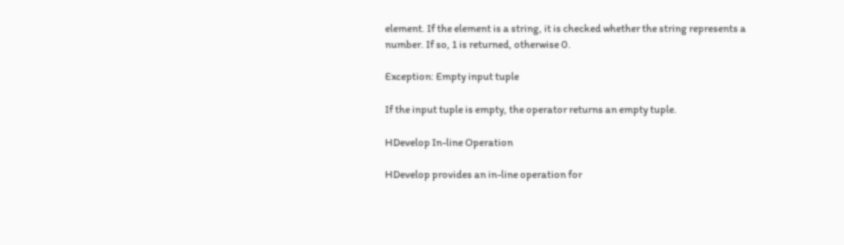element. If the element is a string, it is checked whether the string represents a number. If so, 1 is returned, otherwise 0.

Exception: Empty input tuple

If the input tuple is empty, the operator returns an empty tuple.

HDevelop In-line Operation

HDevelop provides an in-line operation for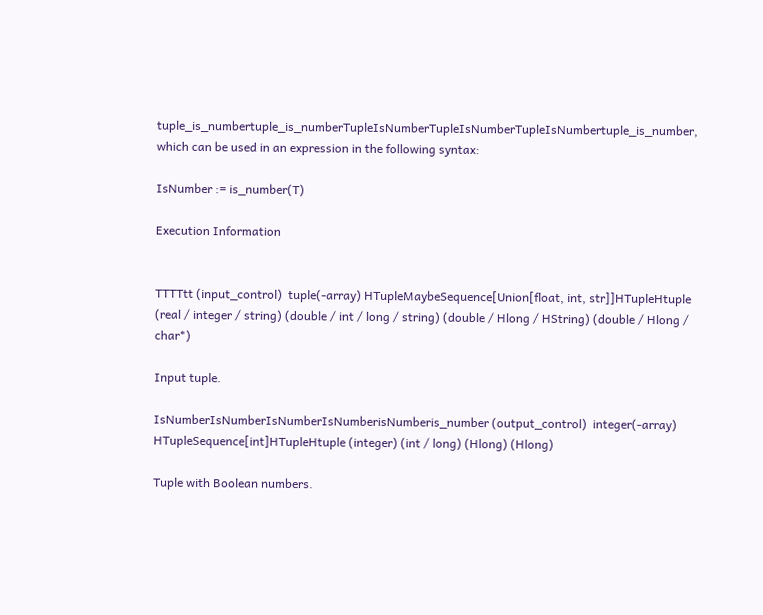tuple_is_numbertuple_is_numberTupleIsNumberTupleIsNumberTupleIsNumbertuple_is_number, which can be used in an expression in the following syntax:

IsNumber := is_number(T)

Execution Information


TTTTtt (input_control)  tuple(-array) HTupleMaybeSequence[Union[float, int, str]]HTupleHtuple (real / integer / string) (double / int / long / string) (double / Hlong / HString) (double / Hlong / char*)

Input tuple.

IsNumberIsNumberIsNumberIsNumberisNumberis_number (output_control)  integer(-array) HTupleSequence[int]HTupleHtuple (integer) (int / long) (Hlong) (Hlong)

Tuple with Boolean numbers.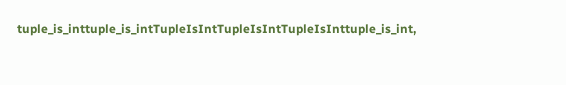tuple_is_inttuple_is_intTupleIsIntTupleIsIntTupleIsInttuple_is_int,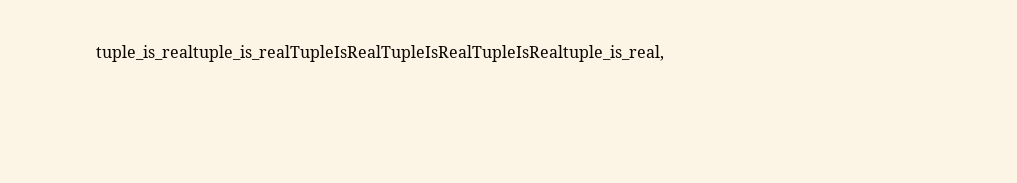tuple_is_realtuple_is_realTupleIsRealTupleIsRealTupleIsRealtuple_is_real,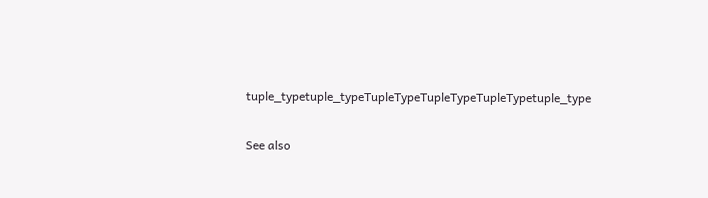tuple_typetuple_typeTupleTypeTupleTypeTupleTypetuple_type

See also